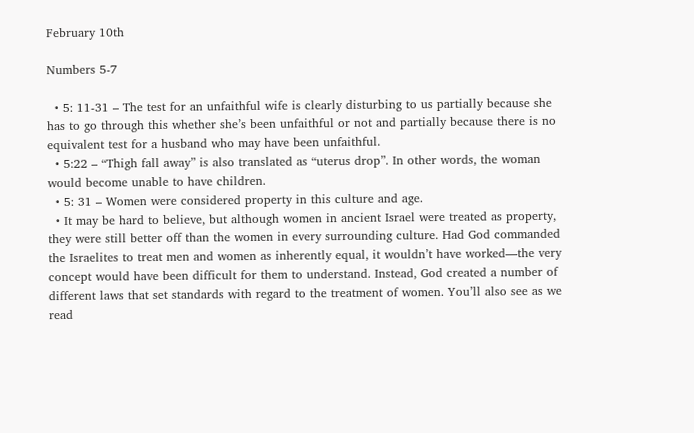February 10th

Numbers 5-7

  • 5: 11-31 – The test for an unfaithful wife is clearly disturbing to us partially because she has to go through this whether she’s been unfaithful or not and partially because there is no equivalent test for a husband who may have been unfaithful.
  • 5:22 – “Thigh fall away” is also translated as “uterus drop”. In other words, the woman would become unable to have children.
  • 5: 31 – Women were considered property in this culture and age.
  • It may be hard to believe, but although women in ancient Israel were treated as property, they were still better off than the women in every surrounding culture. Had God commanded the Israelites to treat men and women as inherently equal, it wouldn’t have worked—the very concept would have been difficult for them to understand. Instead, God created a number of different laws that set standards with regard to the treatment of women. You’ll also see as we read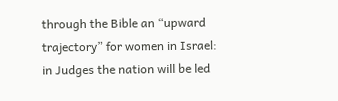through the Bible an “upward trajectory” for women in Israel: in Judges the nation will be led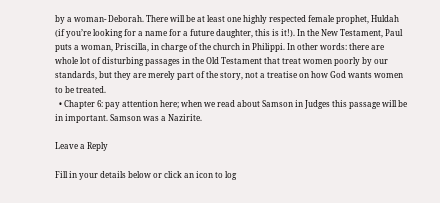by a woman- Deborah. There will be at least one highly respected female prophet, Huldah (if you’re looking for a name for a future daughter, this is it!). In the New Testament, Paul puts a woman, Priscilla, in charge of the church in Philippi. In other words: there are whole lot of disturbing passages in the Old Testament that treat women poorly by our standards, but they are merely part of the story, not a treatise on how God wants women to be treated.
  • Chapter 6: pay attention here; when we read about Samson in Judges this passage will be in important. Samson was a Nazirite.

Leave a Reply

Fill in your details below or click an icon to log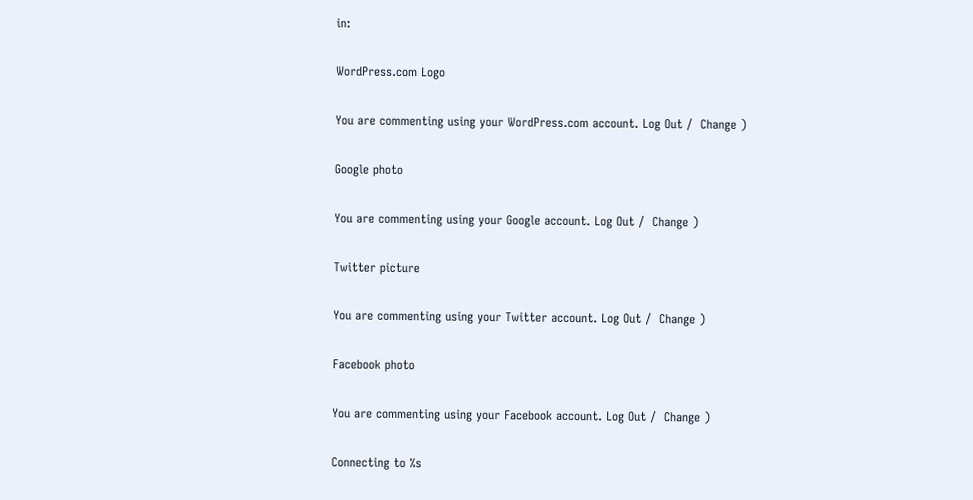in:

WordPress.com Logo

You are commenting using your WordPress.com account. Log Out /  Change )

Google photo

You are commenting using your Google account. Log Out /  Change )

Twitter picture

You are commenting using your Twitter account. Log Out /  Change )

Facebook photo

You are commenting using your Facebook account. Log Out /  Change )

Connecting to %s